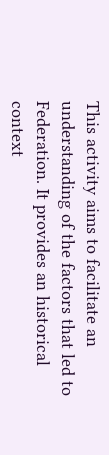This activity aims to facilitate an understanding of the factors that led to Federation. It provides an historical context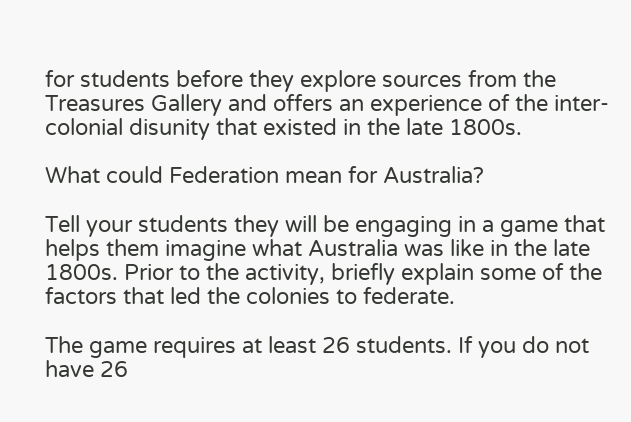for students before they explore sources from the Treasures Gallery and offers an experience of the inter-colonial disunity that existed in the late 1800s.

What could Federation mean for Australia?

Tell your students they will be engaging in a game that helps them imagine what Australia was like in the late 1800s. Prior to the activity, briefly explain some of the factors that led the colonies to federate.

The game requires at least 26 students. If you do not have 26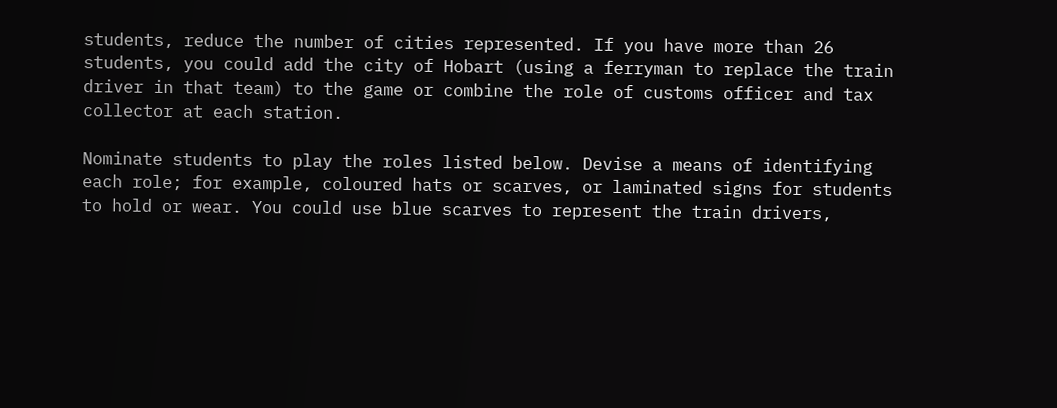students, reduce the number of cities represented. If you have more than 26 students, you could add the city of Hobart (using a ferryman to replace the train driver in that team) to the game or combine the role of customs officer and tax collector at each station.

Nominate students to play the roles listed below. Devise a means of identifying each role; for example, coloured hats or scarves, or laminated signs for students to hold or wear. You could use blue scarves to represent the train drivers,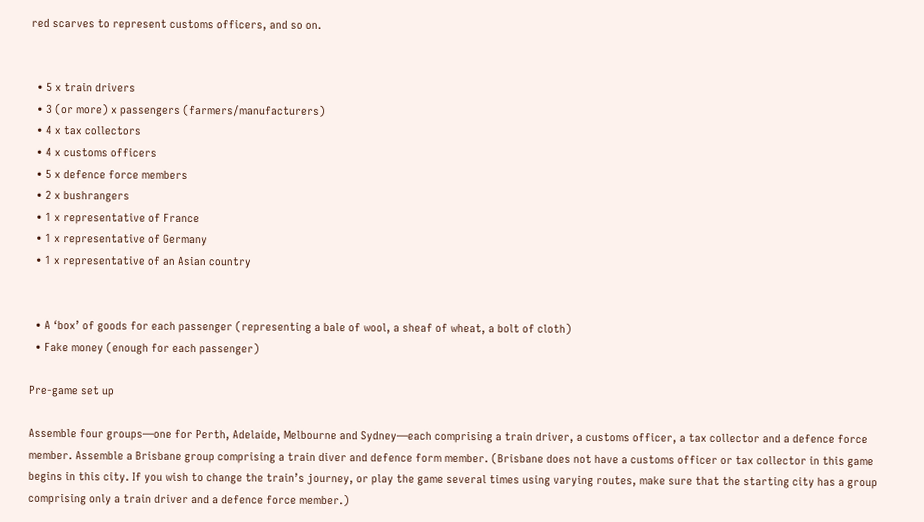red scarves to represent customs officers, and so on.


  • 5 x train drivers
  • 3 (or more) x passengers (farmers/manufacturers)
  • 4 x tax collectors
  • 4 x customs officers
  • 5 x defence force members
  • 2 x bushrangers
  • 1 x representative of France
  • 1 x representative of Germany
  • 1 x representative of an Asian country


  • A ‘box’ of goods for each passenger (representing a bale of wool, a sheaf of wheat, a bolt of cloth)
  • Fake money (enough for each passenger)

Pre-game set up

Assemble four groups—one for Perth, Adelaide, Melbourne and Sydney—each comprising a train driver, a customs officer, a tax collector and a defence force member. Assemble a Brisbane group comprising a train diver and defence form member. (Brisbane does not have a customs officer or tax collector in this game begins in this city. If you wish to change the train’s journey, or play the game several times using varying routes, make sure that the starting city has a group comprising only a train driver and a defence force member.)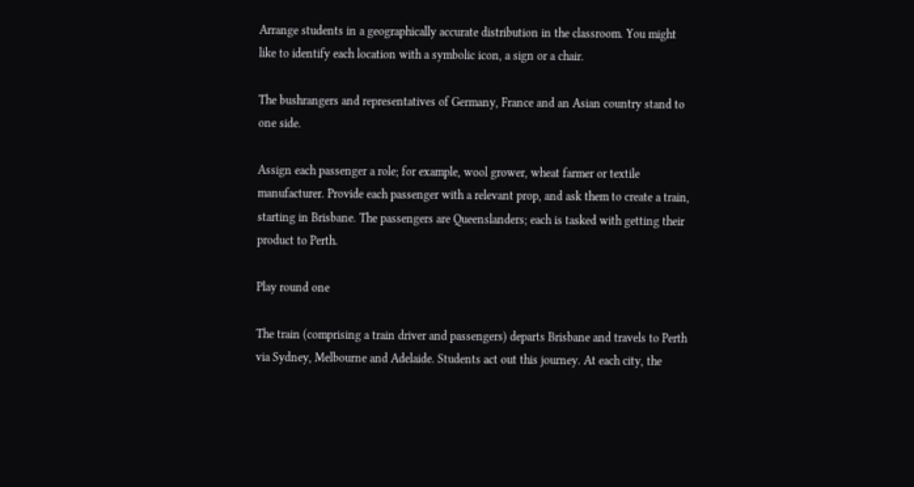Arrange students in a geographically accurate distribution in the classroom. You might like to identify each location with a symbolic icon, a sign or a chair.

The bushrangers and representatives of Germany, France and an Asian country stand to one side.

Assign each passenger a role; for example, wool grower, wheat farmer or textile manufacturer. Provide each passenger with a relevant prop, and ask them to create a train, starting in Brisbane. The passengers are Queenslanders; each is tasked with getting their product to Perth.

Play round one

The train (comprising a train driver and passengers) departs Brisbane and travels to Perth via Sydney, Melbourne and Adelaide. Students act out this journey. At each city, the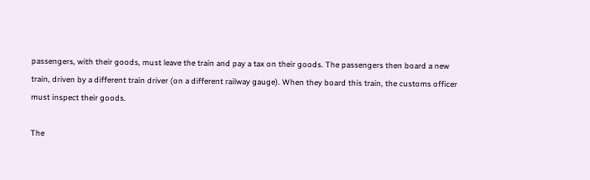passengers, with their goods, must leave the train and pay a tax on their goods. The passengers then board a new train, driven by a different train driver (on a different railway gauge). When they board this train, the customs officer must inspect their goods.

The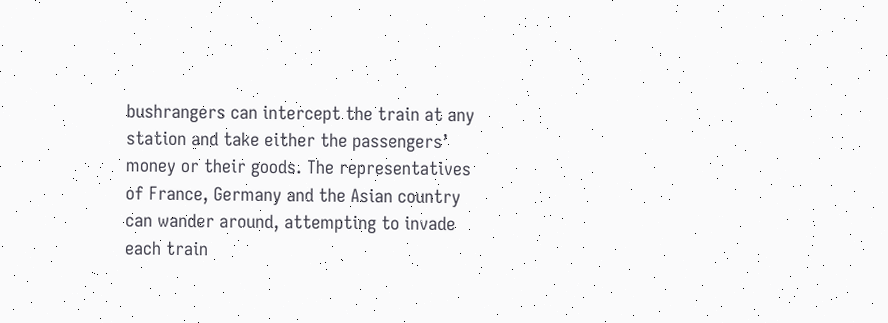bushrangers can intercept the train at any station and take either the passengers’ money or their goods. The representatives of France, Germany and the Asian country can wander around, attempting to invade each train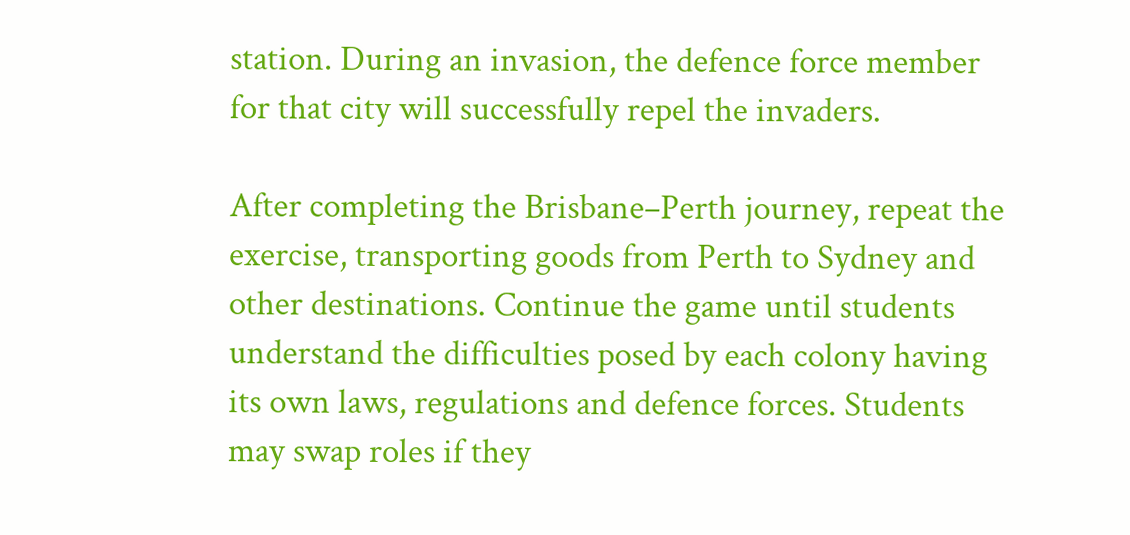station. During an invasion, the defence force member for that city will successfully repel the invaders.

After completing the Brisbane‒Perth journey, repeat the exercise, transporting goods from Perth to Sydney and other destinations. Continue the game until students understand the difficulties posed by each colony having its own laws, regulations and defence forces. Students may swap roles if they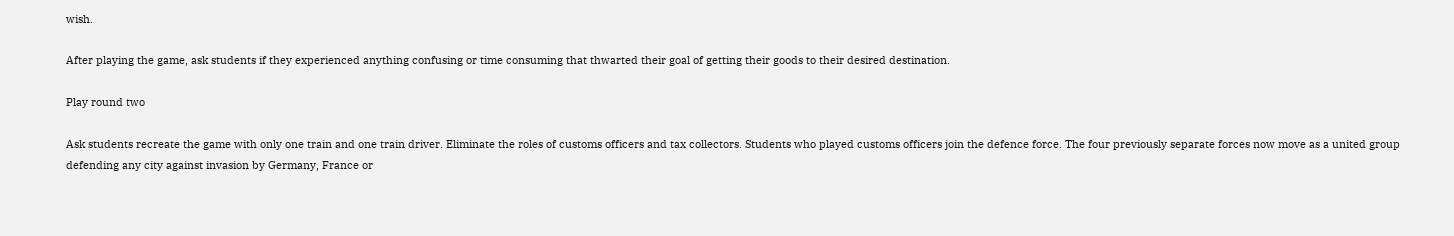wish.

After playing the game, ask students if they experienced anything confusing or time consuming that thwarted their goal of getting their goods to their desired destination.

Play round two

Ask students recreate the game with only one train and one train driver. Eliminate the roles of customs officers and tax collectors. Students who played customs officers join the defence force. The four previously separate forces now move as a united group defending any city against invasion by Germany, France or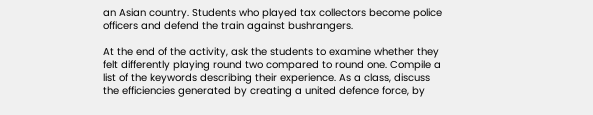an Asian country. Students who played tax collectors become police officers and defend the train against bushrangers.

At the end of the activity, ask the students to examine whether they felt differently playing round two compared to round one. Compile a list of the keywords describing their experience. As a class, discuss the efficiencies generated by creating a united defence force, by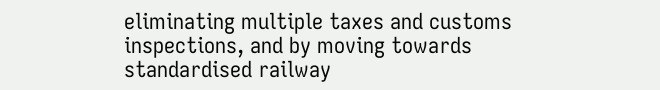eliminating multiple taxes and customs inspections, and by moving towards standardised railway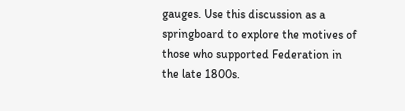gauges. Use this discussion as a springboard to explore the motives of those who supported Federation in the late 1800s.